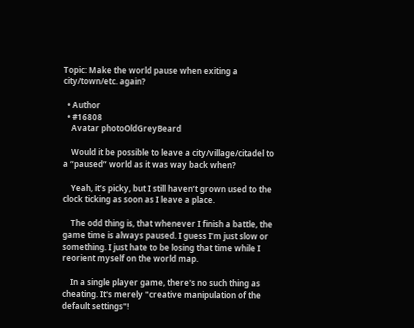Topic: Make the world pause when exiting a city/town/etc. again?

  • Author
  • #16808
    Avatar photoOldGreyBeard

    Would it be possible to leave a city/village/citadel to a “paused” world as it was way back when?

    Yeah, it’s picky, but I still haven’t grown used to the clock ticking as soon as I leave a place.

    The odd thing is, that whenever I finish a battle, the game time is always paused. I guess I’m just slow or something. I just hate to be losing that time while I reorient myself on the world map.

    In a single player game, there's no such thing as cheating. It's merely "creative manipulation of the default settings"!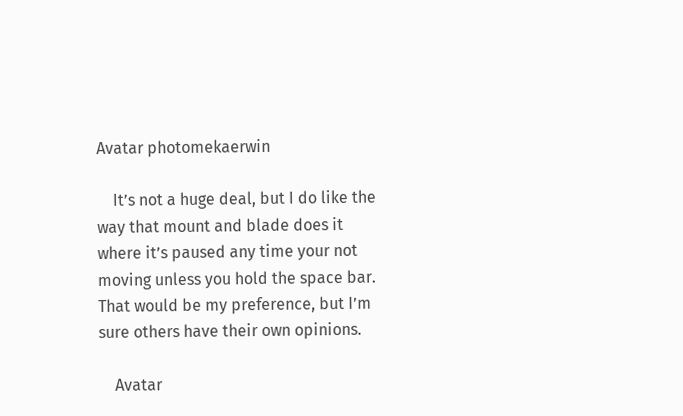Avatar photomekaerwin

    It’s not a huge deal, but I do like the way that mount and blade does it where it’s paused any time your not moving unless you hold the space bar. That would be my preference, but I’m sure others have their own opinions.

    Avatar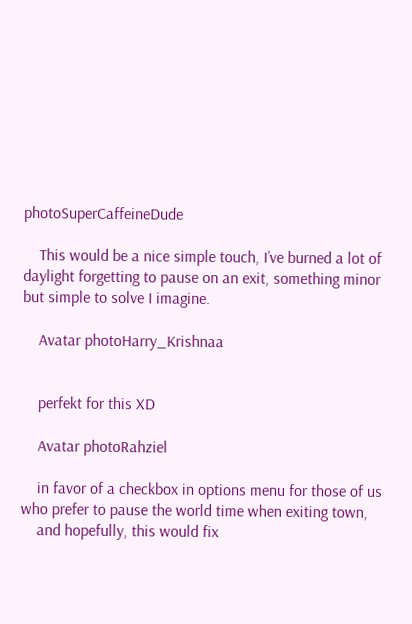photoSuperCaffeineDude

    This would be a nice simple touch, I’ve burned a lot of daylight forgetting to pause on an exit, something minor but simple to solve I imagine.

    Avatar photoHarry_Krishnaa


    perfekt for this XD

    Avatar photoRahziel

    in favor of a checkbox in options menu for those of us who prefer to pause the world time when exiting town,
    and hopefully, this would fix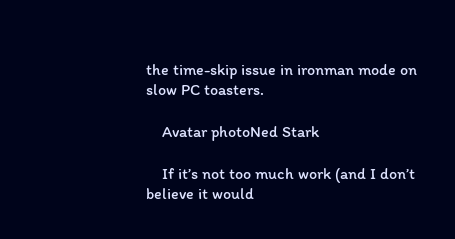the time-skip issue in ironman mode on slow PC toasters.

    Avatar photoNed Stark

    If it’s not too much work (and I don’t believe it would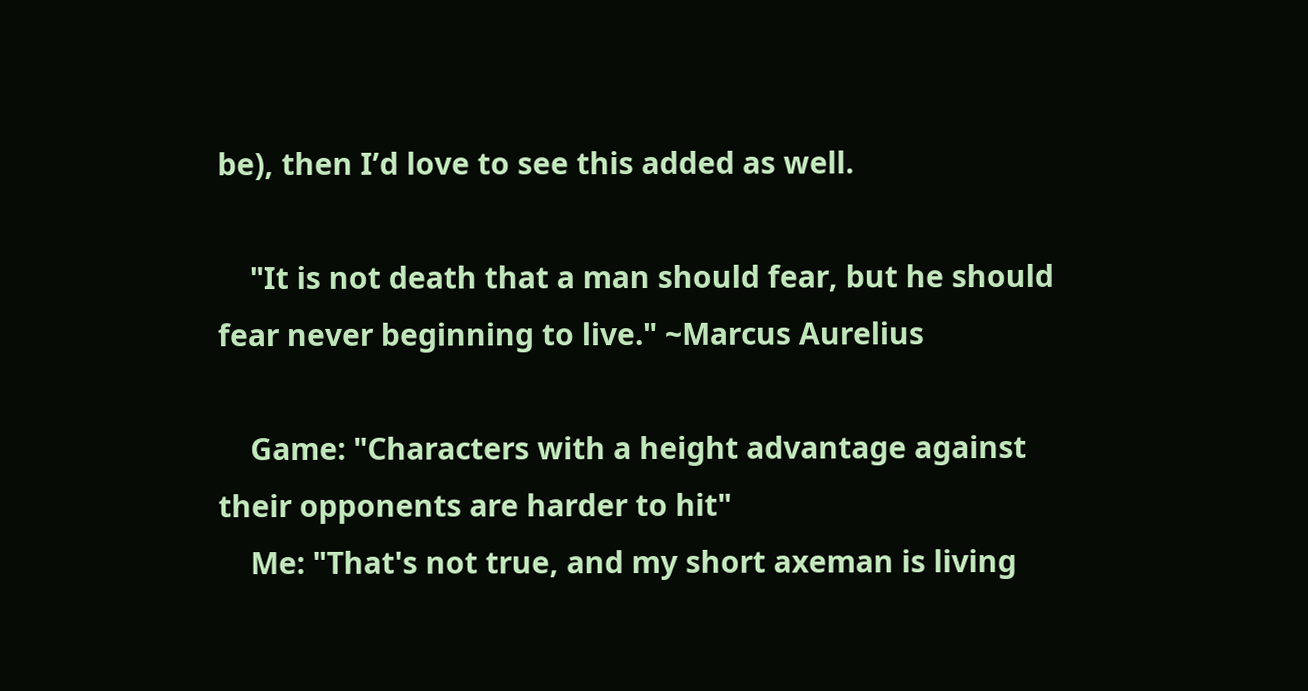be), then I’d love to see this added as well.

    "It is not death that a man should fear, but he should fear never beginning to live." ~Marcus Aurelius

    Game: "Characters with a height advantage against their opponents are harder to hit"
    Me: "That's not true, and my short axeman is living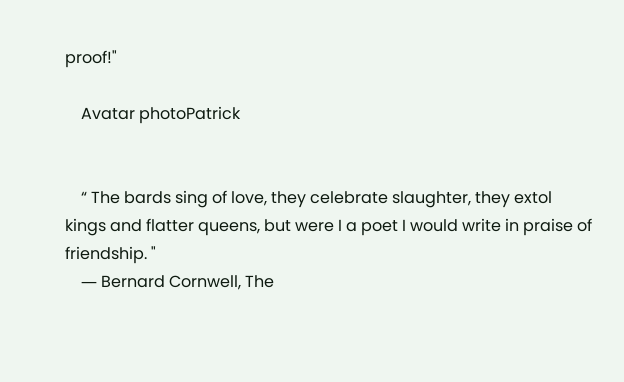proof!"

    Avatar photoPatrick


    “ The bards sing of love, they celebrate slaughter, they extol kings and flatter queens, but were I a poet I would write in praise of friendship. "
    ― Bernard Cornwell, The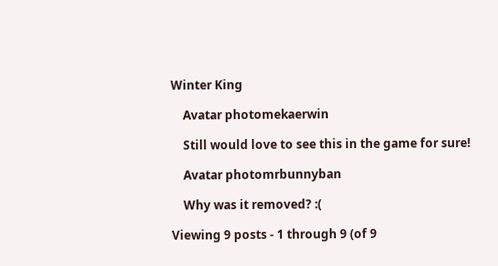Winter King

    Avatar photomekaerwin

    Still would love to see this in the game for sure!

    Avatar photomrbunnyban

    Why was it removed? :(

Viewing 9 posts - 1 through 9 (of 9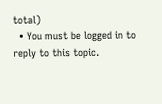total)
  • You must be logged in to reply to this topic.